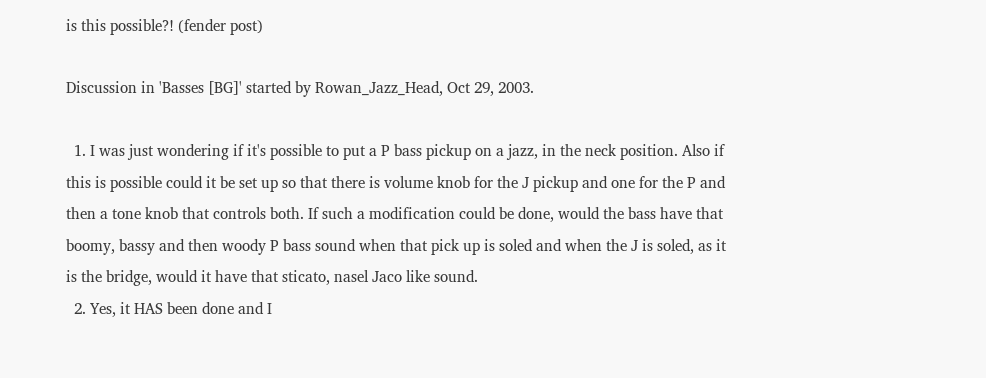is this possible?! (fender post)

Discussion in 'Basses [BG]' started by Rowan_Jazz_Head, Oct 29, 2003.

  1. I was just wondering if it's possible to put a P bass pickup on a jazz, in the neck position. Also if this is possible could it be set up so that there is volume knob for the J pickup and one for the P and then a tone knob that controls both. If such a modification could be done, would the bass have that boomy, bassy and then woody P bass sound when that pick up is soled and when the J is soled, as it is the bridge, would it have that sticato, nasel Jaco like sound.
  2. Yes, it HAS been done and I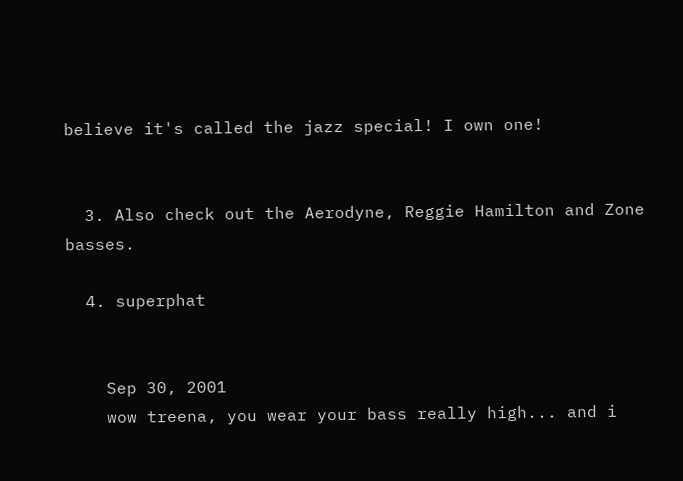believe it's called the jazz special! I own one!


  3. Also check out the Aerodyne, Reggie Hamilton and Zone basses.

  4. superphat


    Sep 30, 2001
    wow treena, you wear your bass really high... and i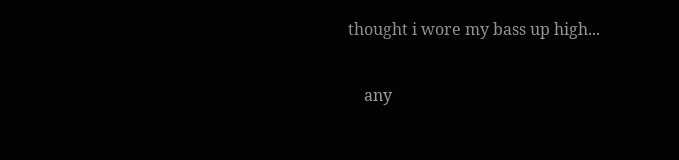thought i wore my bass up high...

    any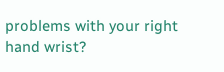problems with your right hand wrist?